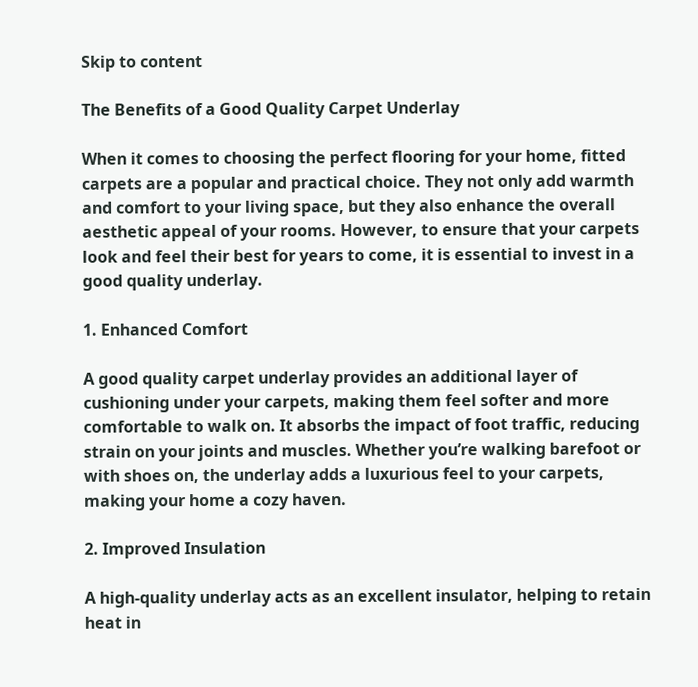Skip to content

The Benefits of a Good Quality Carpet Underlay

When it comes to choosing the perfect flooring for your home, fitted carpets are a popular and practical choice. They not only add warmth and comfort to your living space, but they also enhance the overall aesthetic appeal of your rooms. However, to ensure that your carpets look and feel their best for years to come, it is essential to invest in a good quality underlay.

1. Enhanced Comfort

A good quality carpet underlay provides an additional layer of cushioning under your carpets, making them feel softer and more comfortable to walk on. It absorbs the impact of foot traffic, reducing strain on your joints and muscles. Whether you’re walking barefoot or with shoes on, the underlay adds a luxurious feel to your carpets, making your home a cozy haven.

2. Improved Insulation

A high-quality underlay acts as an excellent insulator, helping to retain heat in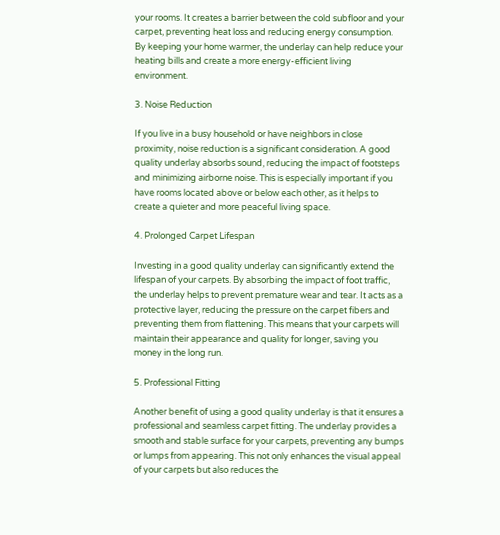your rooms. It creates a barrier between the cold subfloor and your carpet, preventing heat loss and reducing energy consumption. By keeping your home warmer, the underlay can help reduce your heating bills and create a more energy-efficient living environment.

3. Noise Reduction

If you live in a busy household or have neighbors in close proximity, noise reduction is a significant consideration. A good quality underlay absorbs sound, reducing the impact of footsteps and minimizing airborne noise. This is especially important if you have rooms located above or below each other, as it helps to create a quieter and more peaceful living space.

4. Prolonged Carpet Lifespan

Investing in a good quality underlay can significantly extend the lifespan of your carpets. By absorbing the impact of foot traffic, the underlay helps to prevent premature wear and tear. It acts as a protective layer, reducing the pressure on the carpet fibers and preventing them from flattening. This means that your carpets will maintain their appearance and quality for longer, saving you money in the long run.

5. Professional Fitting

Another benefit of using a good quality underlay is that it ensures a professional and seamless carpet fitting. The underlay provides a smooth and stable surface for your carpets, preventing any bumps or lumps from appearing. This not only enhances the visual appeal of your carpets but also reduces the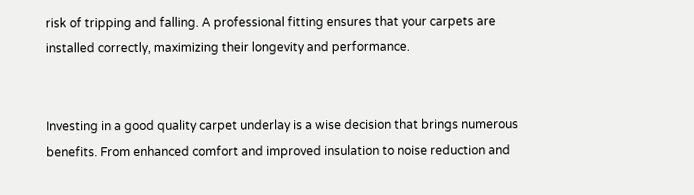risk of tripping and falling. A professional fitting ensures that your carpets are installed correctly, maximizing their longevity and performance.


Investing in a good quality carpet underlay is a wise decision that brings numerous benefits. From enhanced comfort and improved insulation to noise reduction and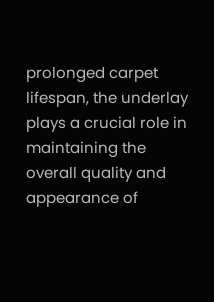prolonged carpet lifespan, the underlay plays a crucial role in maintaining the overall quality and appearance of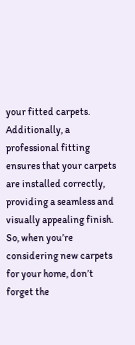your fitted carpets. Additionally, a professional fitting ensures that your carpets are installed correctly, providing a seamless and visually appealing finish. So, when you’re considering new carpets for your home, don’t forget the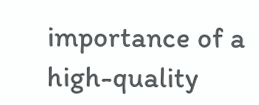importance of a high-quality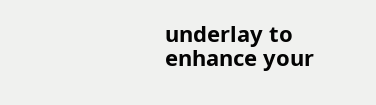underlay to enhance your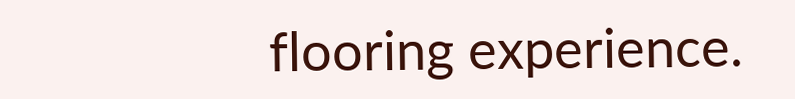flooring experience.